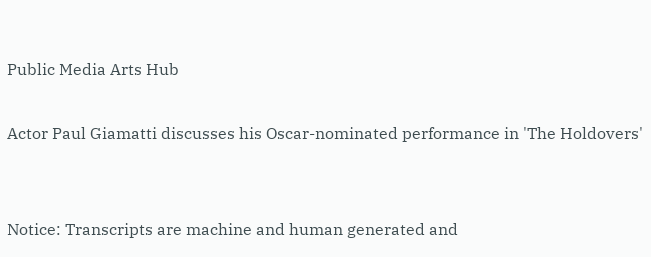Public Media Arts Hub

Actor Paul Giamatti discusses his Oscar-nominated performance in 'The Holdovers'


Notice: Transcripts are machine and human generated and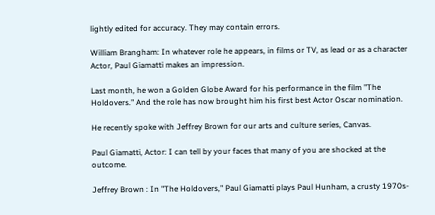lightly edited for accuracy. They may contain errors.

William Brangham: In whatever role he appears, in films or TV, as lead or as a character Actor, Paul Giamatti makes an impression.

Last month, he won a Golden Globe Award for his performance in the film "The Holdovers." And the role has now brought him his first best Actor Oscar nomination.

He recently spoke with Jeffrey Brown for our arts and culture series, Canvas.

Paul Giamatti, Actor: I can tell by your faces that many of you are shocked at the outcome.

Jeffrey Brown : In "The Holdovers," Paul Giamatti plays Paul Hunham, a crusty 1970s-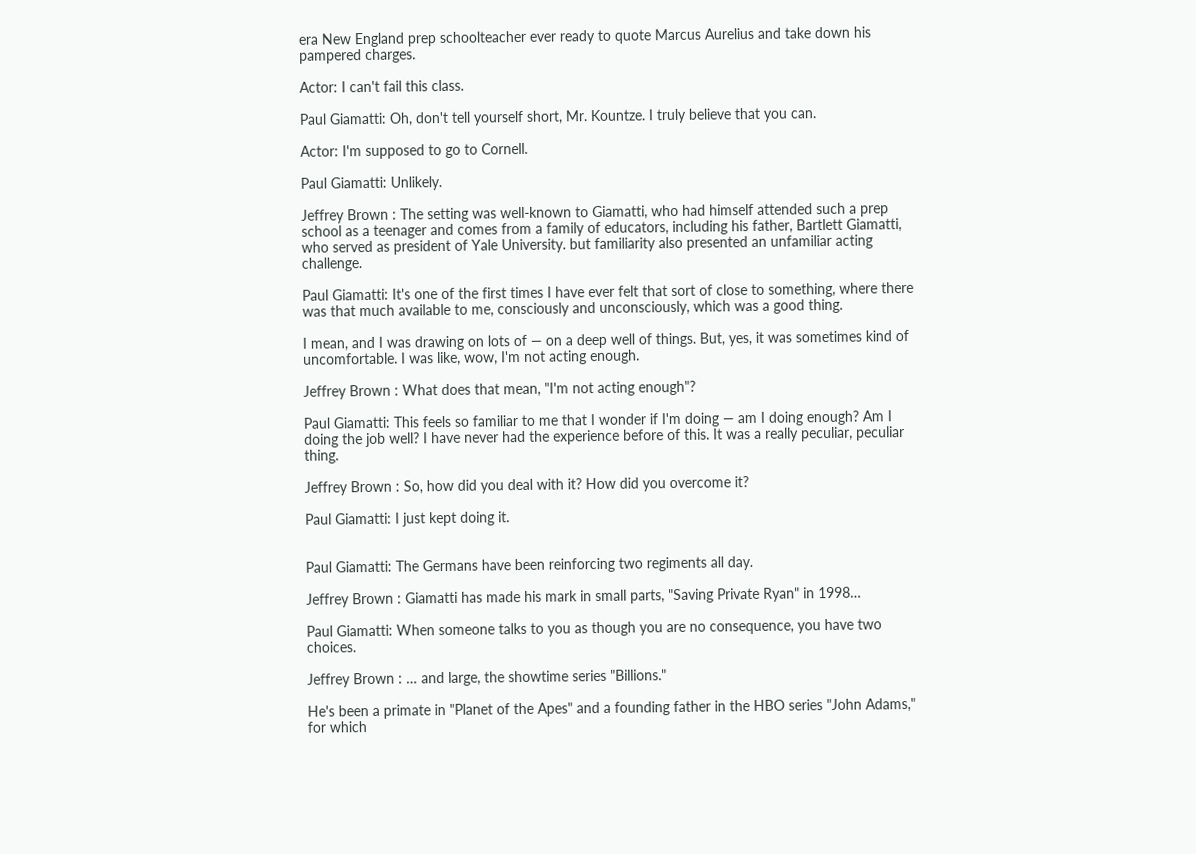era New England prep schoolteacher ever ready to quote Marcus Aurelius and take down his pampered charges.

Actor: I can't fail this class.

Paul Giamatti: Oh, don't tell yourself short, Mr. Kountze. I truly believe that you can.

Actor: I'm supposed to go to Cornell.

Paul Giamatti: Unlikely.

Jeffrey Brown : The setting was well-known to Giamatti, who had himself attended such a prep school as a teenager and comes from a family of educators, including his father, Bartlett Giamatti, who served as president of Yale University. but familiarity also presented an unfamiliar acting challenge.

Paul Giamatti: It's one of the first times I have ever felt that sort of close to something, where there was that much available to me, consciously and unconsciously, which was a good thing.

I mean, and I was drawing on lots of — on a deep well of things. But, yes, it was sometimes kind of uncomfortable. I was like, wow, I'm not acting enough.

Jeffrey Brown : What does that mean, "I'm not acting enough"?

Paul Giamatti: This feels so familiar to me that I wonder if I'm doing — am I doing enough? Am I doing the job well? I have never had the experience before of this. It was a really peculiar, peculiar thing.

Jeffrey Brown : So, how did you deal with it? How did you overcome it?

Paul Giamatti: I just kept doing it.


Paul Giamatti: The Germans have been reinforcing two regiments all day.

Jeffrey Brown : Giamatti has made his mark in small parts, "Saving Private Ryan" in 1998…

Paul Giamatti: When someone talks to you as though you are no consequence, you have two choices.

Jeffrey Brown : … and large, the showtime series "Billions."

He's been a primate in "Planet of the Apes" and a founding father in the HBO series "John Adams," for which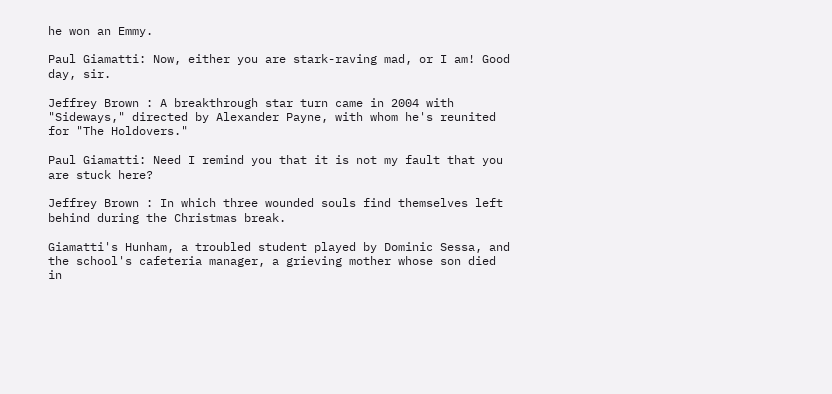he won an Emmy.

Paul Giamatti: Now, either you are stark-raving mad, or I am! Good day, sir.

Jeffrey Brown : A breakthrough star turn came in 2004 with "Sideways," directed by Alexander Payne, with whom he's reunited for "The Holdovers."

Paul Giamatti: Need I remind you that it is not my fault that you are stuck here?

Jeffrey Brown : In which three wounded souls find themselves left behind during the Christmas break.

Giamatti's Hunham, a troubled student played by Dominic Sessa, and the school's cafeteria manager, a grieving mother whose son died in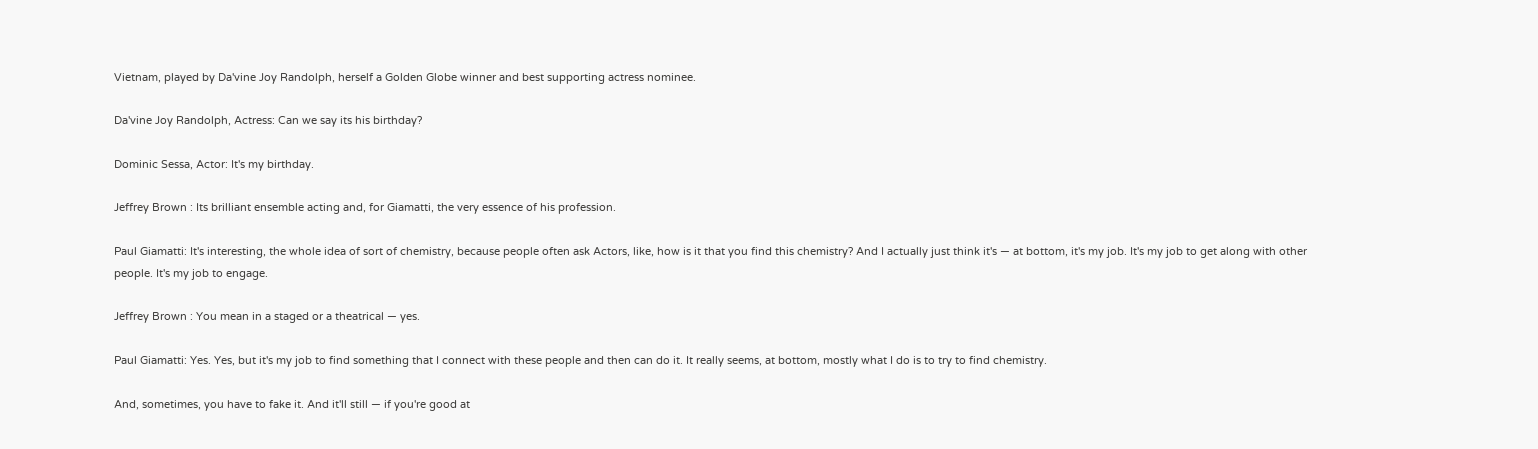Vietnam, played by Da'vine Joy Randolph, herself a Golden Globe winner and best supporting actress nominee.

Da'vine Joy Randolph, Actress: Can we say its his birthday?

Dominic Sessa, Actor: It's my birthday.

Jeffrey Brown : Its brilliant ensemble acting and, for Giamatti, the very essence of his profession.

Paul Giamatti: It's interesting, the whole idea of sort of chemistry, because people often ask Actors, like, how is it that you find this chemistry? And I actually just think it's — at bottom, it's my job. It's my job to get along with other people. It's my job to engage.

Jeffrey Brown : You mean in a staged or a theatrical — yes.

Paul Giamatti: Yes. Yes, but it's my job to find something that I connect with these people and then can do it. It really seems, at bottom, mostly what I do is to try to find chemistry.

And, sometimes, you have to fake it. And it'll still — if you're good at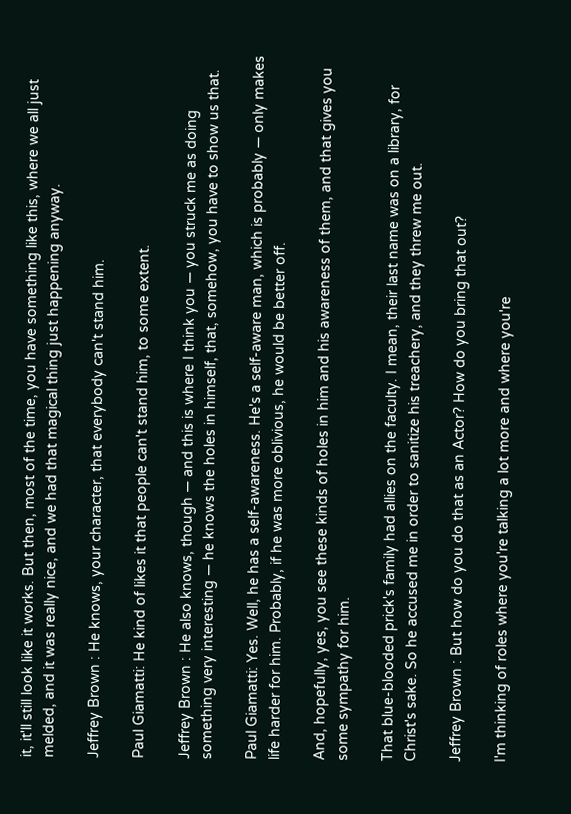it, it'll still look like it works. But then, most of the time, you have something like this, where we all just melded, and it was really nice, and we had that magical thing just happening anyway.

Jeffrey Brown : He knows, your character, that everybody can't stand him.

Paul Giamatti: He kind of likes it that people can't stand him, to some extent.

Jeffrey Brown : He also knows, though — and this is where I think you — you struck me as doing something very interesting — he knows the holes in himself, that, somehow, you have to show us that.

Paul Giamatti: Yes. Well, he has a self-awareness. He's a self-aware man, which is probably — only makes life harder for him. Probably, if he was more oblivious, he would be better off.

And, hopefully, yes, you see these kinds of holes in him and his awareness of them, and that gives you some sympathy for him.

That blue-blooded prick's family had allies on the faculty. I mean, their last name was on a library, for Christ's sake. So he accused me in order to sanitize his treachery, and they threw me out.

Jeffrey Brown : But how do you do that as an Actor? How do you bring that out?

I'm thinking of roles where you're talking a lot more and where you're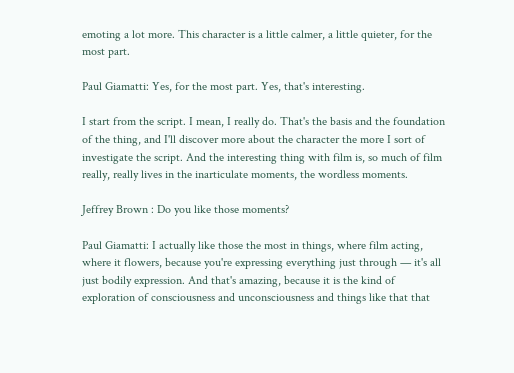emoting a lot more. This character is a little calmer, a little quieter, for the most part.

Paul Giamatti: Yes, for the most part. Yes, that's interesting.

I start from the script. I mean, I really do. That's the basis and the foundation of the thing, and I'll discover more about the character the more I sort of investigate the script. And the interesting thing with film is, so much of film really, really lives in the inarticulate moments, the wordless moments.

Jeffrey Brown : Do you like those moments?

Paul Giamatti: I actually like those the most in things, where film acting, where it flowers, because you're expressing everything just through — it's all just bodily expression. And that's amazing, because it is the kind of exploration of consciousness and unconsciousness and things like that that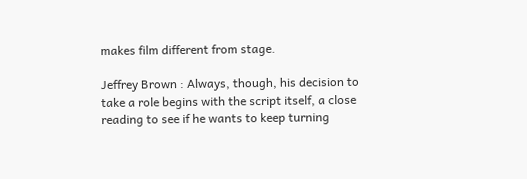makes film different from stage.

Jeffrey Brown : Always, though, his decision to take a role begins with the script itself, a close reading to see if he wants to keep turning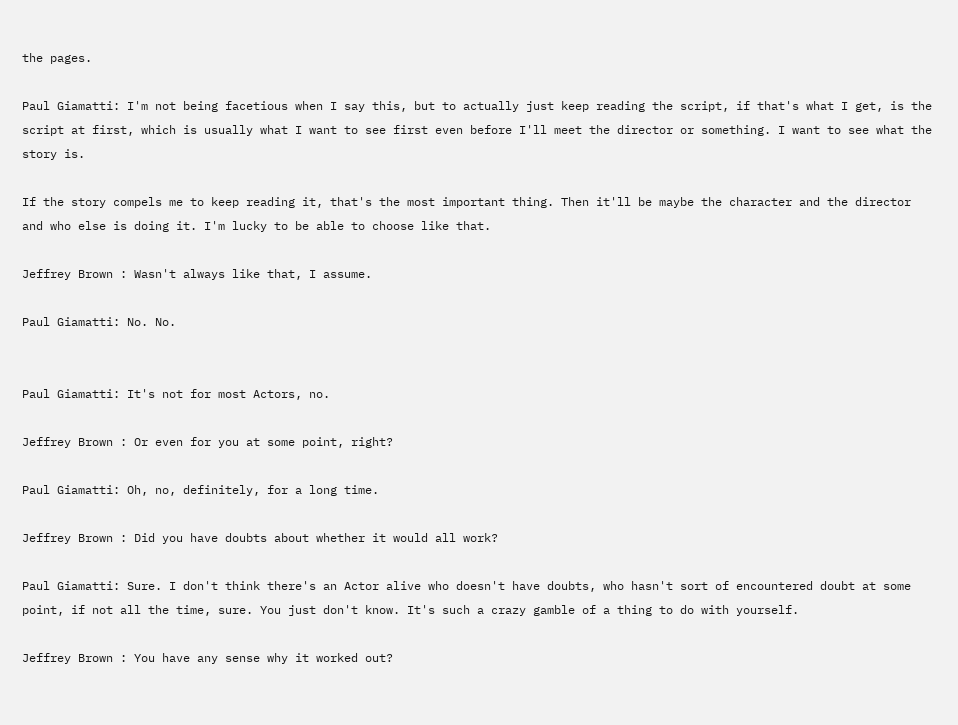the pages.

Paul Giamatti: I'm not being facetious when I say this, but to actually just keep reading the script, if that's what I get, is the script at first, which is usually what I want to see first even before I'll meet the director or something. I want to see what the story is.

If the story compels me to keep reading it, that's the most important thing. Then it'll be maybe the character and the director and who else is doing it. I'm lucky to be able to choose like that.

Jeffrey Brown : Wasn't always like that, I assume.

Paul Giamatti: No. No.


Paul Giamatti: It's not for most Actors, no.

Jeffrey Brown : Or even for you at some point, right?

Paul Giamatti: Oh, no, definitely, for a long time.

Jeffrey Brown : Did you have doubts about whether it would all work?

Paul Giamatti: Sure. I don't think there's an Actor alive who doesn't have doubts, who hasn't sort of encountered doubt at some point, if not all the time, sure. You just don't know. It's such a crazy gamble of a thing to do with yourself.

Jeffrey Brown : You have any sense why it worked out?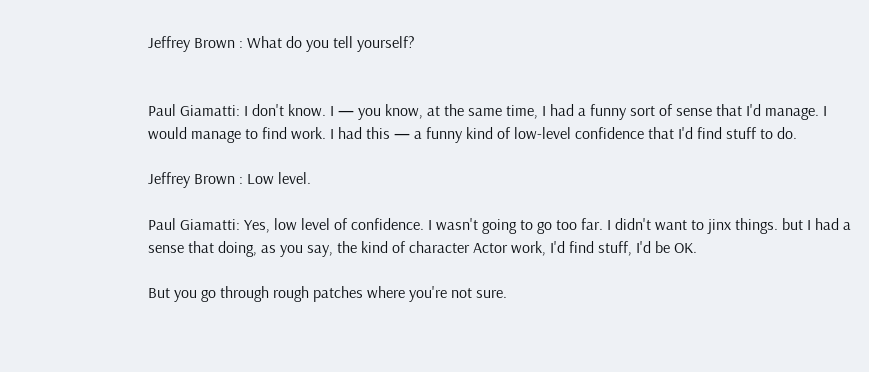Jeffrey Brown : What do you tell yourself?


Paul Giamatti: I don't know. I — you know, at the same time, I had a funny sort of sense that I'd manage. I would manage to find work. I had this — a funny kind of low-level confidence that I'd find stuff to do.

Jeffrey Brown : Low level.

Paul Giamatti: Yes, low level of confidence. I wasn't going to go too far. I didn't want to jinx things. but I had a sense that doing, as you say, the kind of character Actor work, I'd find stuff, I'd be OK.

But you go through rough patches where you're not sure.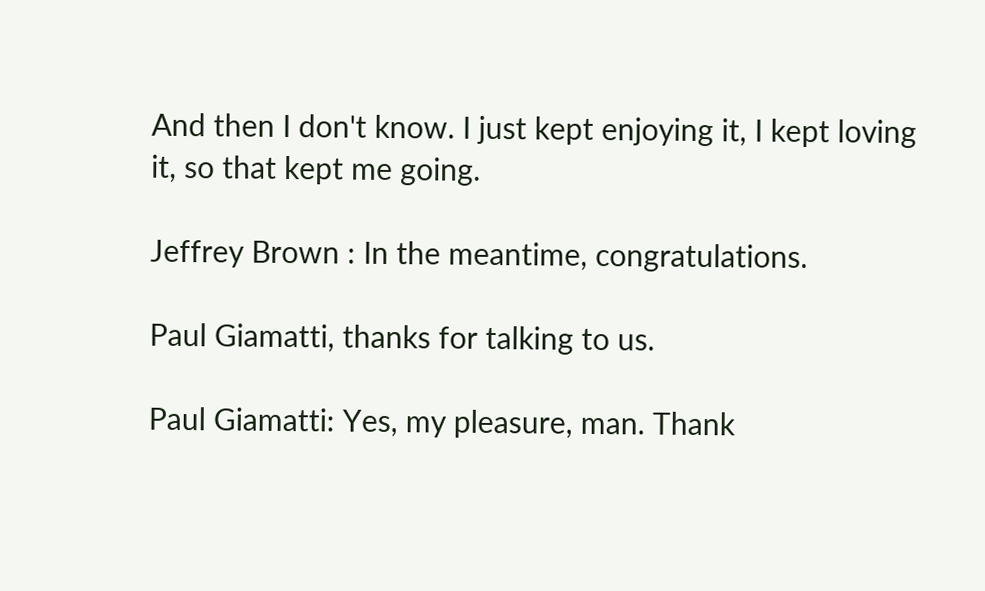And then I don't know. I just kept enjoying it, I kept loving it, so that kept me going.

Jeffrey Brown : In the meantime, congratulations.

Paul Giamatti, thanks for talking to us.

Paul Giamatti: Yes, my pleasure, man. Thank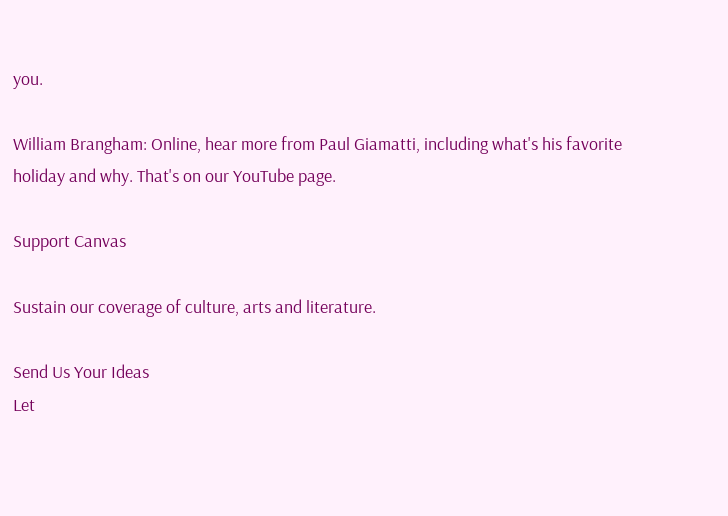you.

William Brangham: Online, hear more from Paul Giamatti, including what's his favorite holiday and why. That's on our YouTube page.

Support Canvas

Sustain our coverage of culture, arts and literature.

Send Us Your Ideas
Let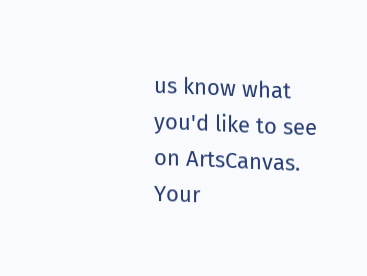us know what you'd like to see on ArtsCanvas. Your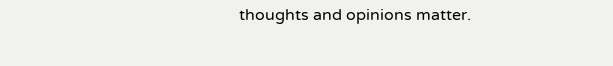thoughts and opinions matter.